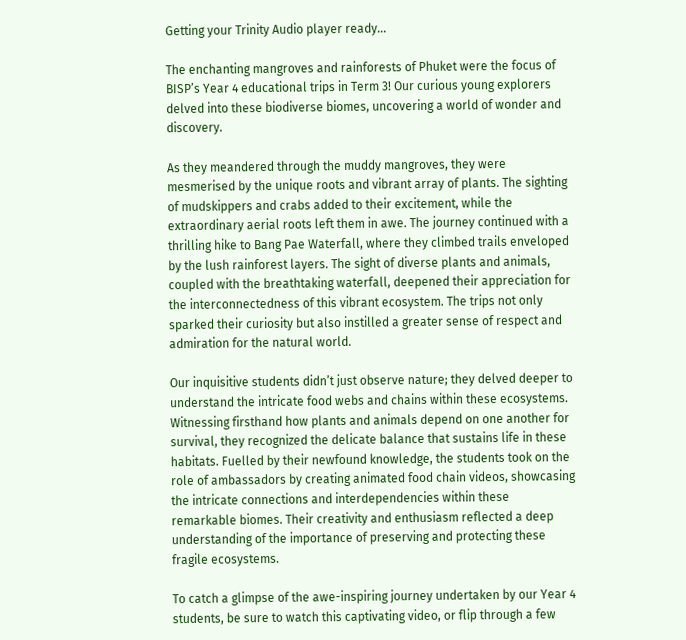Getting your Trinity Audio player ready...

The enchanting mangroves and rainforests of Phuket were the focus of BISP’s Year 4 educational trips in Term 3! Our curious young explorers delved into these biodiverse biomes, uncovering a world of wonder and discovery.

As they meandered through the muddy mangroves, they were mesmerised by the unique roots and vibrant array of plants. The sighting of mudskippers and crabs added to their excitement, while the extraordinary aerial roots left them in awe. The journey continued with a thrilling hike to Bang Pae Waterfall, where they climbed trails enveloped by the lush rainforest layers. The sight of diverse plants and animals, coupled with the breathtaking waterfall, deepened their appreciation for the interconnectedness of this vibrant ecosystem. The trips not only sparked their curiosity but also instilled a greater sense of respect and admiration for the natural world.

Our inquisitive students didn’t just observe nature; they delved deeper to understand the intricate food webs and chains within these ecosystems. Witnessing firsthand how plants and animals depend on one another for survival, they recognized the delicate balance that sustains life in these habitats. Fuelled by their newfound knowledge, the students took on the role of ambassadors by creating animated food chain videos, showcasing the intricate connections and interdependencies within these remarkable biomes. Their creativity and enthusiasm reflected a deep understanding of the importance of preserving and protecting these fragile ecosystems.

To catch a glimpse of the awe-inspiring journey undertaken by our Year 4 students, be sure to watch this captivating video, or flip through a few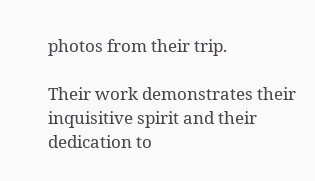photos from their trip.

Their work demonstrates their inquisitive spirit and their dedication to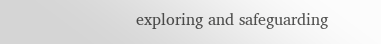exploring and safeguarding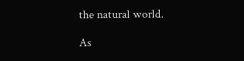the natural world.

As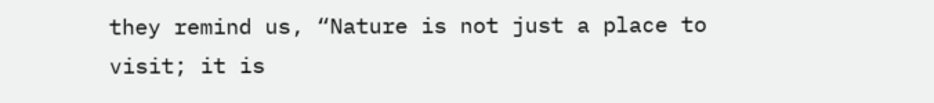they remind us, “Nature is not just a place to visit; it is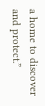a home to discover and protect.”